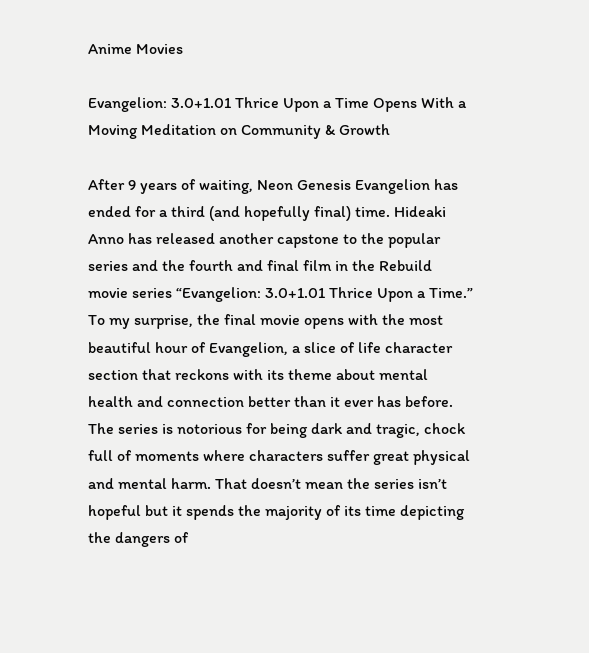Anime Movies

Evangelion: 3.0+1.01 Thrice Upon a Time Opens With a Moving Meditation on Community & Growth

After 9 years of waiting, Neon Genesis Evangelion has ended for a third (and hopefully final) time. Hideaki Anno has released another capstone to the popular series and the fourth and final film in the Rebuild movie series “Evangelion: 3.0+1.01 Thrice Upon a Time.” To my surprise, the final movie opens with the most beautiful hour of Evangelion, a slice of life character section that reckons with its theme about mental health and connection better than it ever has before. The series is notorious for being dark and tragic, chock full of moments where characters suffer great physical and mental harm. That doesn’t mean the series isn’t hopeful but it spends the majority of its time depicting the dangers of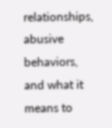relationships, abusive behaviors, and what it means to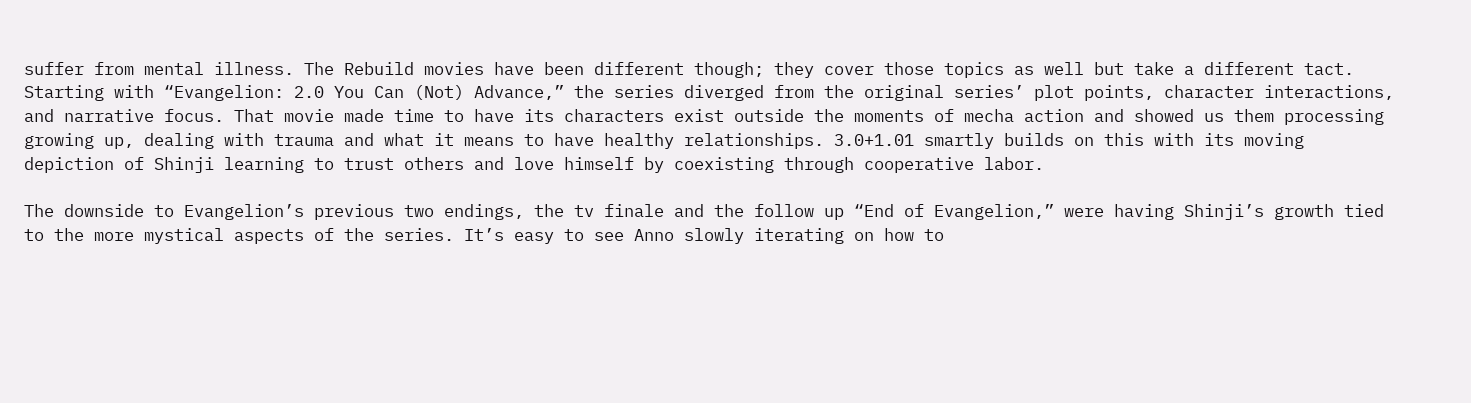suffer from mental illness. The Rebuild movies have been different though; they cover those topics as well but take a different tact. Starting with “Evangelion: 2.0 You Can (Not) Advance,” the series diverged from the original series’ plot points, character interactions, and narrative focus. That movie made time to have its characters exist outside the moments of mecha action and showed us them processing growing up, dealing with trauma and what it means to have healthy relationships. 3.0+1.01 smartly builds on this with its moving depiction of Shinji learning to trust others and love himself by coexisting through cooperative labor.

The downside to Evangelion’s previous two endings, the tv finale and the follow up “End of Evangelion,” were having Shinji’s growth tied to the more mystical aspects of the series. It’s easy to see Anno slowly iterating on how to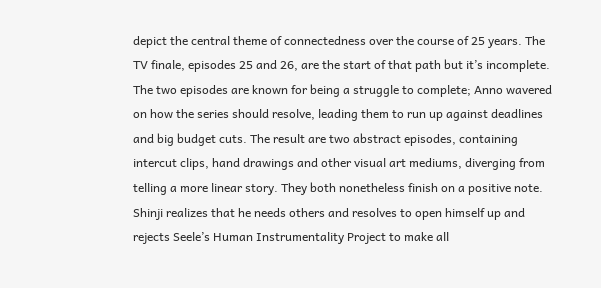depict the central theme of connectedness over the course of 25 years. The TV finale, episodes 25 and 26, are the start of that path but it’s incomplete. The two episodes are known for being a struggle to complete; Anno wavered on how the series should resolve, leading them to run up against deadlines and big budget cuts. The result are two abstract episodes, containing intercut clips, hand drawings and other visual art mediums, diverging from telling a more linear story. They both nonetheless finish on a positive note. Shinji realizes that he needs others and resolves to open himself up and rejects Seele’s Human Instrumentality Project to make all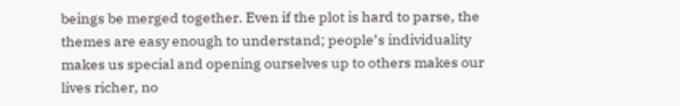beings be merged together. Even if the plot is hard to parse, the themes are easy enough to understand; people’s individuality makes us special and opening ourselves up to others makes our lives richer, no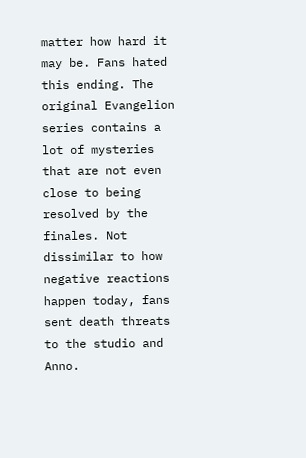matter how hard it may be. Fans hated this ending. The original Evangelion series contains a lot of mysteries that are not even close to being resolved by the finales. Not dissimilar to how negative reactions happen today, fans sent death threats to the studio and Anno.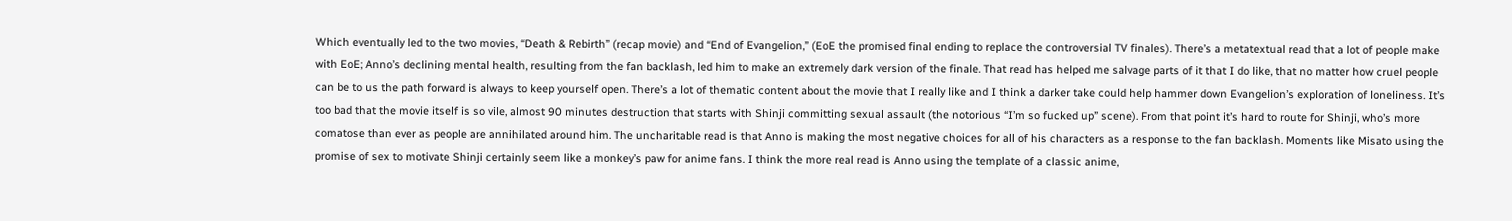Which eventually led to the two movies, “Death & Rebirth” (recap movie) and “End of Evangelion,” (EoE the promised final ending to replace the controversial TV finales). There’s a metatextual read that a lot of people make with EoE; Anno’s declining mental health, resulting from the fan backlash, led him to make an extremely dark version of the finale. That read has helped me salvage parts of it that I do like, that no matter how cruel people can be to us the path forward is always to keep yourself open. There’s a lot of thematic content about the movie that I really like and I think a darker take could help hammer down Evangelion’s exploration of loneliness. It’s too bad that the movie itself is so vile, almost 90 minutes destruction that starts with Shinji committing sexual assault (the notorious “I’m so fucked up” scene). From that point it’s hard to route for Shinji, who’s more comatose than ever as people are annihilated around him. The uncharitable read is that Anno is making the most negative choices for all of his characters as a response to the fan backlash. Moments like Misato using the promise of sex to motivate Shinji certainly seem like a monkey’s paw for anime fans. I think the more real read is Anno using the template of a classic anime,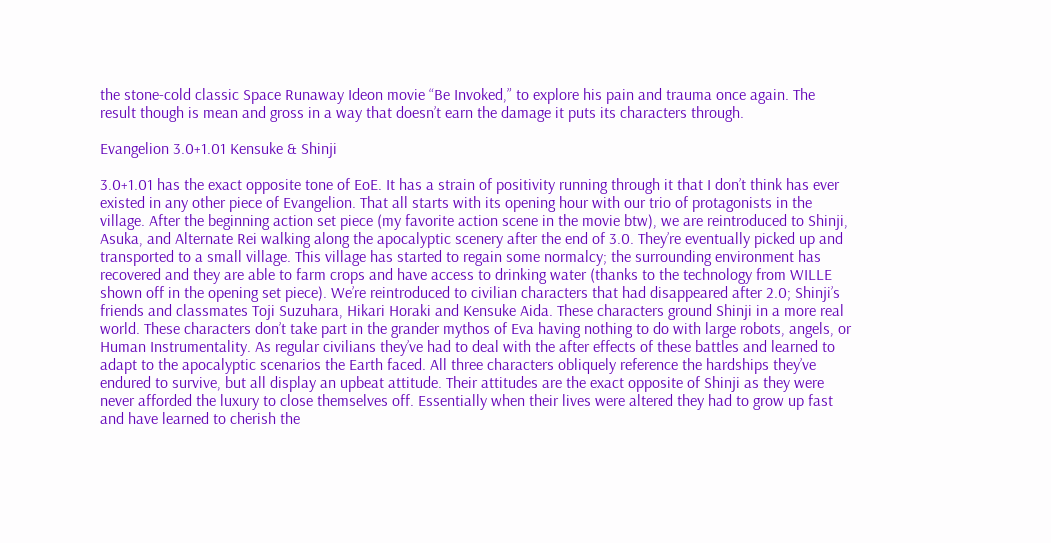the stone-cold classic Space Runaway Ideon movie “Be Invoked,” to explore his pain and trauma once again. The result though is mean and gross in a way that doesn’t earn the damage it puts its characters through.

Evangelion 3.0+1.01 Kensuke & Shinji

3.0+1.01 has the exact opposite tone of EoE. It has a strain of positivity running through it that I don’t think has ever existed in any other piece of Evangelion. That all starts with its opening hour with our trio of protagonists in the village. After the beginning action set piece (my favorite action scene in the movie btw), we are reintroduced to Shinji, Asuka, and Alternate Rei walking along the apocalyptic scenery after the end of 3.0. They’re eventually picked up and transported to a small village. This village has started to regain some normalcy; the surrounding environment has recovered and they are able to farm crops and have access to drinking water (thanks to the technology from WILLE shown off in the opening set piece). We’re reintroduced to civilian characters that had disappeared after 2.0; Shinji’s friends and classmates Toji Suzuhara, Hikari Horaki and Kensuke Aida. These characters ground Shinji in a more real world. These characters don’t take part in the grander mythos of Eva having nothing to do with large robots, angels, or Human Instrumentality. As regular civilians they’ve had to deal with the after effects of these battles and learned to adapt to the apocalyptic scenarios the Earth faced. All three characters obliquely reference the hardships they’ve endured to survive, but all display an upbeat attitude. Their attitudes are the exact opposite of Shinji as they were never afforded the luxury to close themselves off. Essentially when their lives were altered they had to grow up fast and have learned to cherish the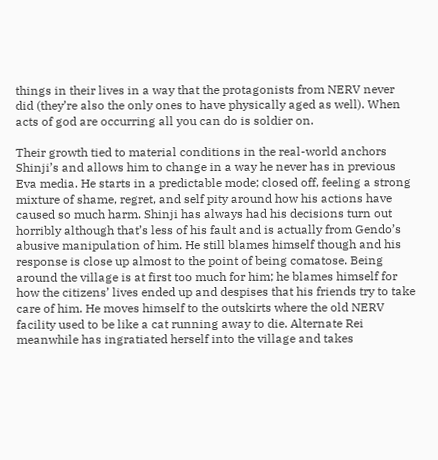things in their lives in a way that the protagonists from NERV never did (they’re also the only ones to have physically aged as well). When acts of god are occurring all you can do is soldier on.

Their growth tied to material conditions in the real-world anchors Shinji’s and allows him to change in a way he never has in previous Eva media. He starts in a predictable mode; closed off, feeling a strong mixture of shame, regret, and self pity around how his actions have caused so much harm. Shinji has always had his decisions turn out horribly although that’s less of his fault and is actually from Gendo’s abusive manipulation of him. He still blames himself though and his response is close up almost to the point of being comatose. Being around the village is at first too much for him; he blames himself for how the citizens’ lives ended up and despises that his friends try to take care of him. He moves himself to the outskirts where the old NERV facility used to be like a cat running away to die. Alternate Rei meanwhile has ingratiated herself into the village and takes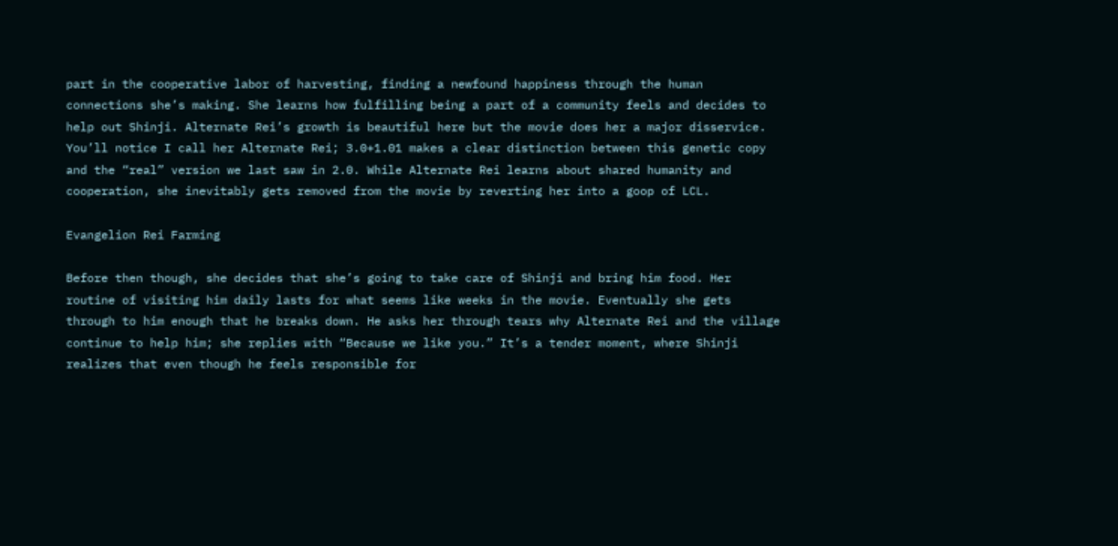part in the cooperative labor of harvesting, finding a newfound happiness through the human connections she’s making. She learns how fulfilling being a part of a community feels and decides to help out Shinji. Alternate Rei’s growth is beautiful here but the movie does her a major disservice. You’ll notice I call her Alternate Rei; 3.0+1.01 makes a clear distinction between this genetic copy and the “real” version we last saw in 2.0. While Alternate Rei learns about shared humanity and cooperation, she inevitably gets removed from the movie by reverting her into a goop of LCL.

Evangelion Rei Farming

Before then though, she decides that she’s going to take care of Shinji and bring him food. Her routine of visiting him daily lasts for what seems like weeks in the movie. Eventually she gets through to him enough that he breaks down. He asks her through tears why Alternate Rei and the village continue to help him; she replies with “Because we like you.” It’s a tender moment, where Shinji realizes that even though he feels responsible for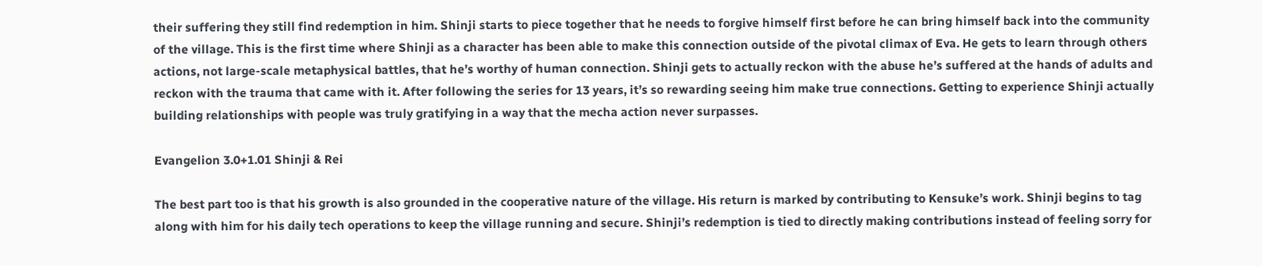their suffering they still find redemption in him. Shinji starts to piece together that he needs to forgive himself first before he can bring himself back into the community of the village. This is the first time where Shinji as a character has been able to make this connection outside of the pivotal climax of Eva. He gets to learn through others actions, not large-scale metaphysical battles, that he’s worthy of human connection. Shinji gets to actually reckon with the abuse he’s suffered at the hands of adults and reckon with the trauma that came with it. After following the series for 13 years, it’s so rewarding seeing him make true connections. Getting to experience Shinji actually building relationships with people was truly gratifying in a way that the mecha action never surpasses.

Evangelion 3.0+1.01 Shinji & Rei

The best part too is that his growth is also grounded in the cooperative nature of the village. His return is marked by contributing to Kensuke’s work. Shinji begins to tag along with him for his daily tech operations to keep the village running and secure. Shinji’s redemption is tied to directly making contributions instead of feeling sorry for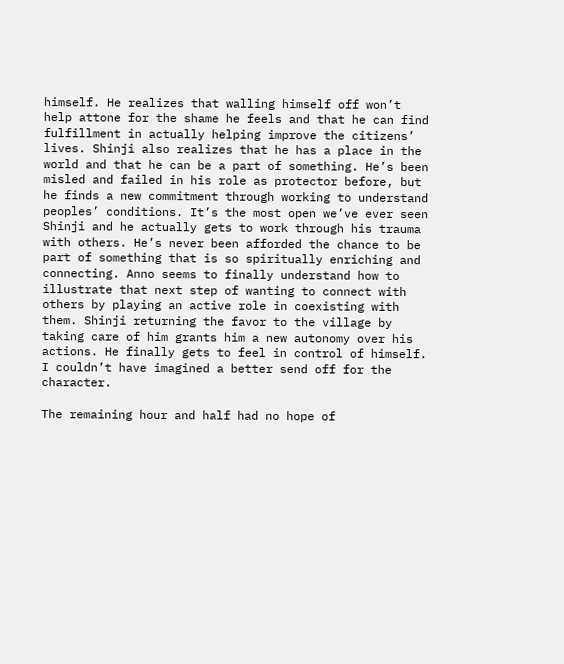himself. He realizes that walling himself off won’t help attone for the shame he feels and that he can find fulfillment in actually helping improve the citizens’ lives. Shinji also realizes that he has a place in the world and that he can be a part of something. He’s been misled and failed in his role as protector before, but he finds a new commitment through working to understand peoples’ conditions. It’s the most open we’ve ever seen Shinji and he actually gets to work through his trauma with others. He’s never been afforded the chance to be part of something that is so spiritually enriching and connecting. Anno seems to finally understand how to illustrate that next step of wanting to connect with others by playing an active role in coexisting with them. Shinji returning the favor to the village by taking care of him grants him a new autonomy over his actions. He finally gets to feel in control of himself. I couldn’t have imagined a better send off for the character.

The remaining hour and half had no hope of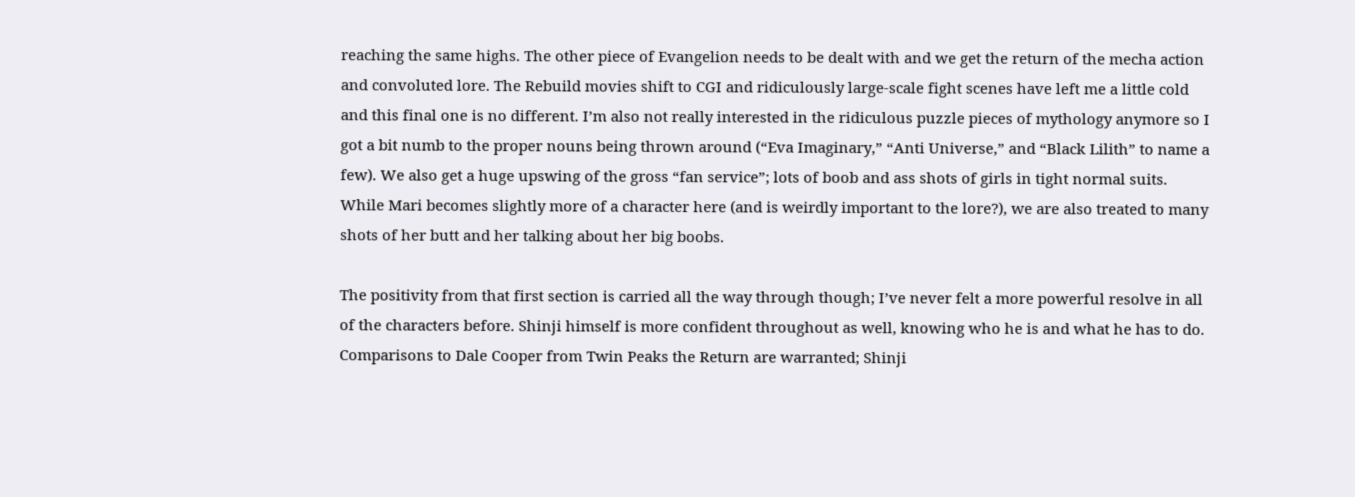reaching the same highs. The other piece of Evangelion needs to be dealt with and we get the return of the mecha action and convoluted lore. The Rebuild movies shift to CGI and ridiculously large-scale fight scenes have left me a little cold and this final one is no different. I’m also not really interested in the ridiculous puzzle pieces of mythology anymore so I got a bit numb to the proper nouns being thrown around (“Eva Imaginary,” “Anti Universe,” and “Black Lilith” to name a few). We also get a huge upswing of the gross “fan service”; lots of boob and ass shots of girls in tight normal suits. While Mari becomes slightly more of a character here (and is weirdly important to the lore?), we are also treated to many shots of her butt and her talking about her big boobs.

The positivity from that first section is carried all the way through though; I’ve never felt a more powerful resolve in all of the characters before. Shinji himself is more confident throughout as well, knowing who he is and what he has to do. Comparisons to Dale Cooper from Twin Peaks the Return are warranted; Shinji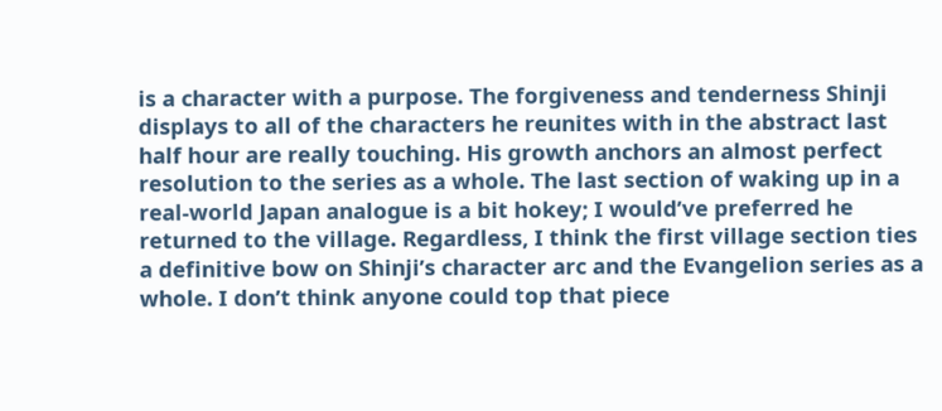is a character with a purpose. The forgiveness and tenderness Shinji displays to all of the characters he reunites with in the abstract last half hour are really touching. His growth anchors an almost perfect resolution to the series as a whole. The last section of waking up in a real-world Japan analogue is a bit hokey; I would’ve preferred he returned to the village. Regardless, I think the first village section ties a definitive bow on Shinji’s character arc and the Evangelion series as a whole. I don’t think anyone could top that piece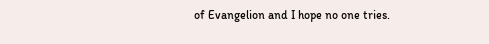of Evangelion and I hope no one tries.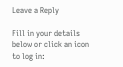Leave a Reply

Fill in your details below or click an icon to log in: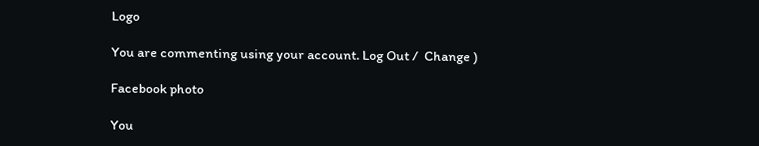Logo

You are commenting using your account. Log Out /  Change )

Facebook photo

You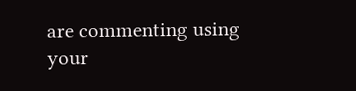are commenting using your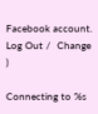Facebook account. Log Out /  Change )

Connecting to %s